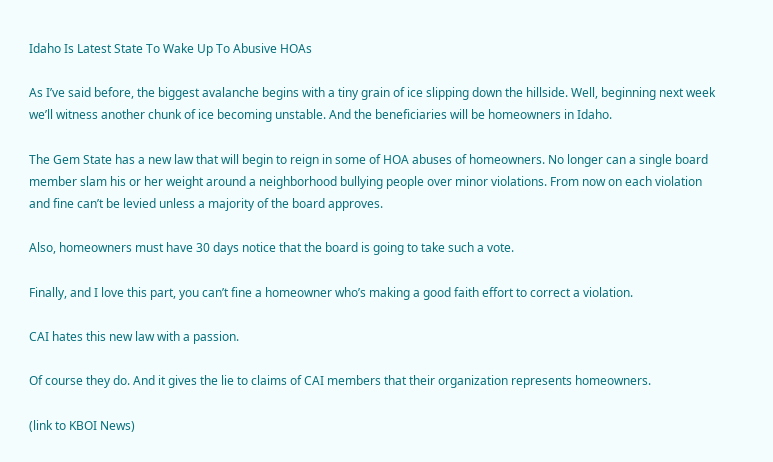Idaho Is Latest State To Wake Up To Abusive HOAs

As I’ve said before, the biggest avalanche begins with a tiny grain of ice slipping down the hillside. Well, beginning next week we’ll witness another chunk of ice becoming unstable. And the beneficiaries will be homeowners in Idaho.

The Gem State has a new law that will begin to reign in some of HOA abuses of homeowners. No longer can a single board member slam his or her weight around a neighborhood bullying people over minor violations. From now on each violation and fine can’t be levied unless a majority of the board approves.

Also, homeowners must have 30 days notice that the board is going to take such a vote.

Finally, and I love this part, you can’t fine a homeowner who’s making a good faith effort to correct a violation.

CAI hates this new law with a passion.

Of course they do. And it gives the lie to claims of CAI members that their organization represents homeowners.

(link to KBOI News)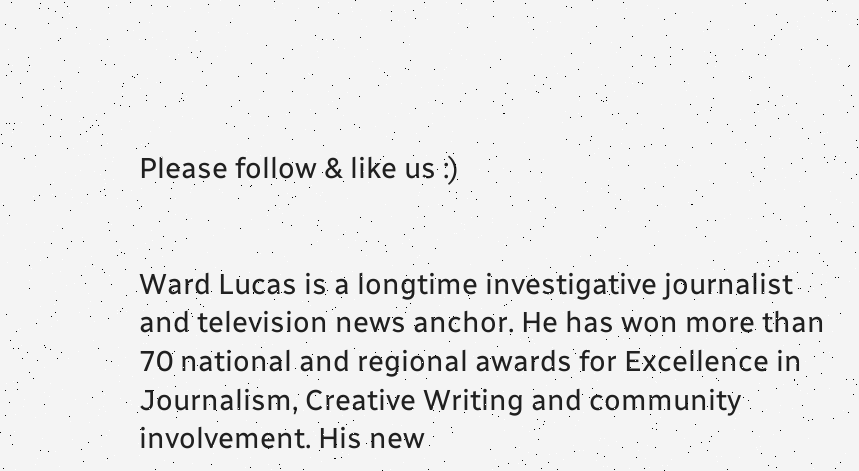Please follow & like us :)


Ward Lucas is a longtime investigative journalist and television news anchor. He has won more than 70 national and regional awards for Excellence in Journalism, Creative Writing and community involvement. His new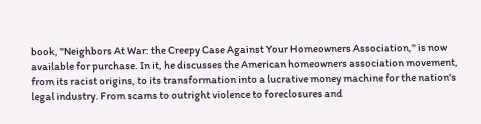book, "Neighbors At War: the Creepy Case Against Your Homeowners Association," is now available for purchase. In it, he discusses the American homeowners association movement, from its racist origins, to its transformation into a lucrative money machine for the nation's legal industry. From scams to outright violence to foreclosures and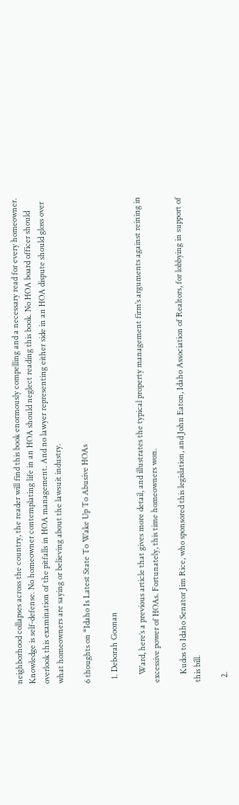neighborhood collapses across the country, the reader will find this book enormously compelling and a necessary read for every homeowner. Knowledge is self-defense. No homeowner contemplating life in an HOA should neglect reading this book. No HOA board officer should overlook this examination of the pitfalls in HOA management. And no lawyer representing either side in an HOA dispute should gloss over what homeowners are saying or believing about the lawsuit industry.

6 thoughts on “Idaho Is Latest State To Wake Up To Abusive HOAs

  1. Deborah Goonan

    Ward, here’s a previous article that gives more detail, and illustrates the typical property management firm’s arguments against reining in excessive power of HOAs. Fortunately, this time homeowners won.

    Kudos to Idaho Senator Jim Rice, who sponsored this legislation, and John Eaton, Idaho Association of Realtors, for lobbying in support of this bill.

  2.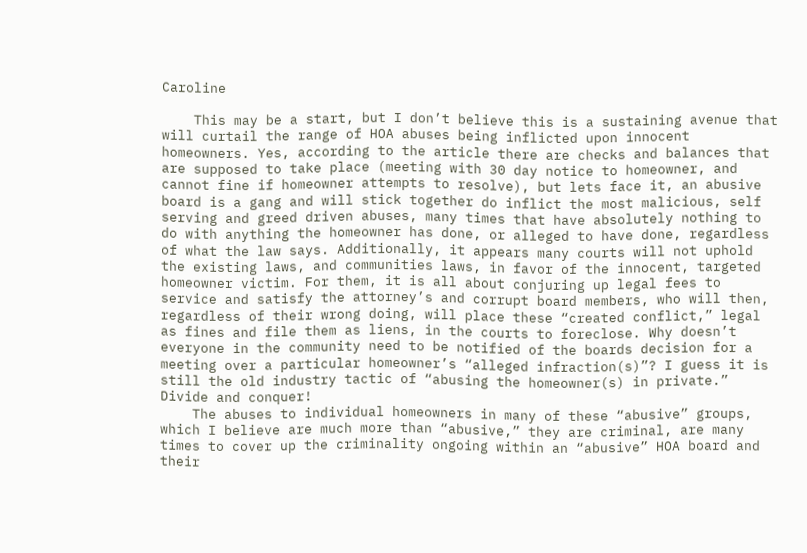Caroline

    This may be a start, but I don’t believe this is a sustaining avenue that will curtail the range of HOA abuses being inflicted upon innocent homeowners. Yes, according to the article there are checks and balances that are supposed to take place (meeting with 30 day notice to homeowner, and cannot fine if homeowner attempts to resolve), but lets face it, an abusive board is a gang and will stick together do inflict the most malicious, self serving and greed driven abuses, many times that have absolutely nothing to do with anything the homeowner has done, or alleged to have done, regardless of what the law says. Additionally, it appears many courts will not uphold the existing laws, and communities laws, in favor of the innocent, targeted homeowner victim. For them, it is all about conjuring up legal fees to service and satisfy the attorney’s and corrupt board members, who will then, regardless of their wrong doing, will place these “created conflict,” legal as fines and file them as liens, in the courts to foreclose. Why doesn’t everyone in the community need to be notified of the boards decision for a meeting over a particular homeowner’s “alleged infraction(s)”? I guess it is still the old industry tactic of “abusing the homeowner(s) in private.” Divide and conquer!
    The abuses to individual homeowners in many of these “abusive” groups, which I believe are much more than “abusive,” they are criminal, are many times to cover up the criminality ongoing within an “abusive” HOA board and their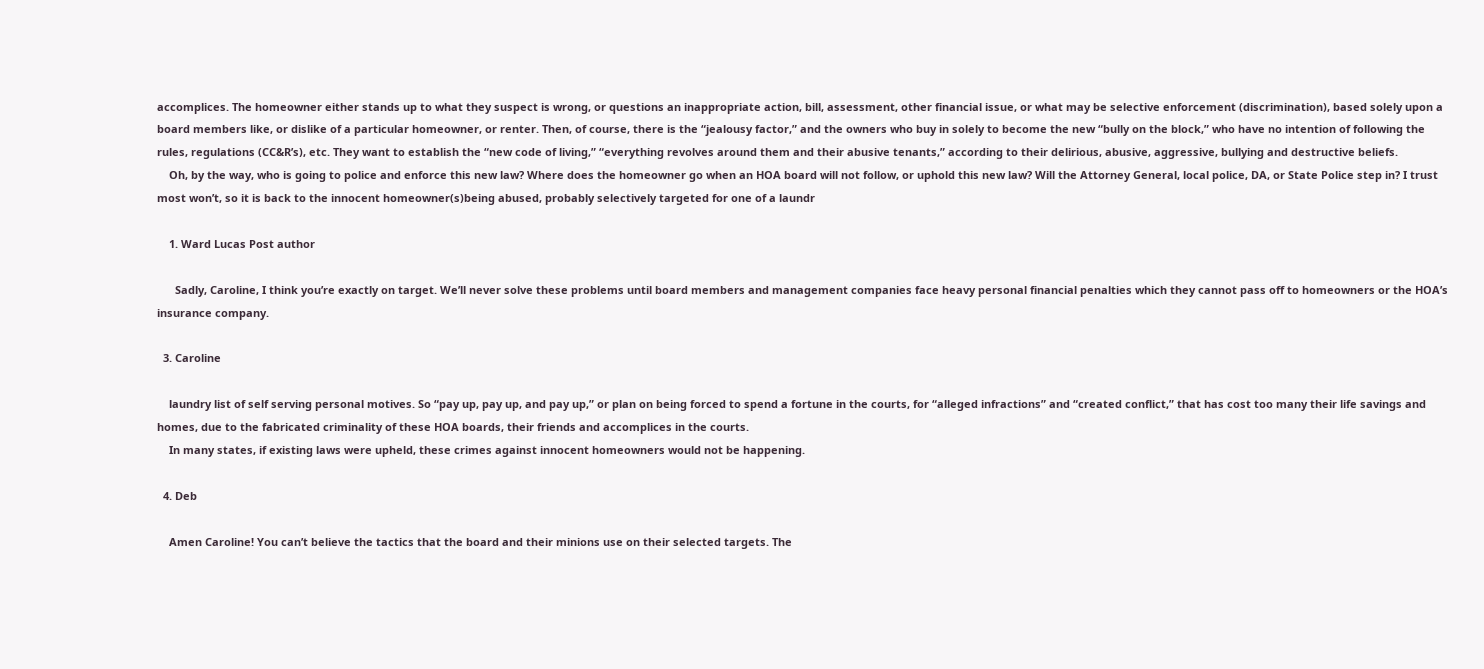accomplices. The homeowner either stands up to what they suspect is wrong, or questions an inappropriate action, bill, assessment, other financial issue, or what may be selective enforcement (discrimination), based solely upon a board members like, or dislike of a particular homeowner, or renter. Then, of course, there is the “jealousy factor,” and the owners who buy in solely to become the new “bully on the block,” who have no intention of following the rules, regulations (CC&R’s), etc. They want to establish the “new code of living,” “everything revolves around them and their abusive tenants,” according to their delirious, abusive, aggressive, bullying and destructive beliefs.
    Oh, by the way, who is going to police and enforce this new law? Where does the homeowner go when an HOA board will not follow, or uphold this new law? Will the Attorney General, local police, DA, or State Police step in? I trust most won’t, so it is back to the innocent homeowner(s)being abused, probably selectively targeted for one of a laundr

    1. Ward Lucas Post author

      Sadly, Caroline, I think you’re exactly on target. We’ll never solve these problems until board members and management companies face heavy personal financial penalties which they cannot pass off to homeowners or the HOA’s insurance company.

  3. Caroline

    laundry list of self serving personal motives. So “pay up, pay up, and pay up,” or plan on being forced to spend a fortune in the courts, for “alleged infractions” and “created conflict,” that has cost too many their life savings and homes, due to the fabricated criminality of these HOA boards, their friends and accomplices in the courts.
    In many states, if existing laws were upheld, these crimes against innocent homeowners would not be happening.

  4. Deb

    Amen Caroline! You can’t believe the tactics that the board and their minions use on their selected targets. The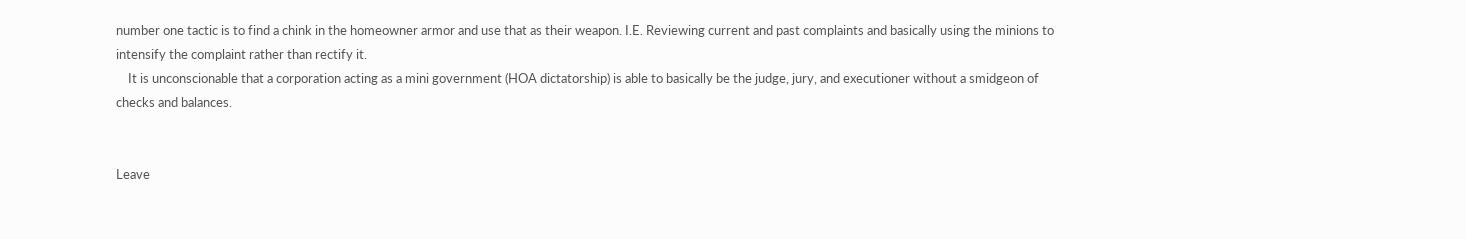number one tactic is to find a chink in the homeowner armor and use that as their weapon. I.E. Reviewing current and past complaints and basically using the minions to intensify the complaint rather than rectify it.
    It is unconscionable that a corporation acting as a mini government (HOA dictatorship) is able to basically be the judge, jury, and executioner without a smidgeon of checks and balances.


Leave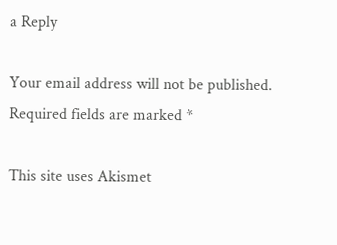a Reply

Your email address will not be published. Required fields are marked *

This site uses Akismet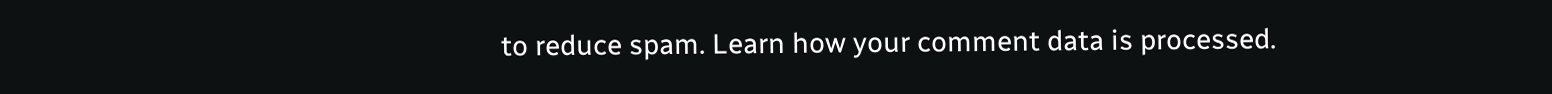to reduce spam. Learn how your comment data is processed.